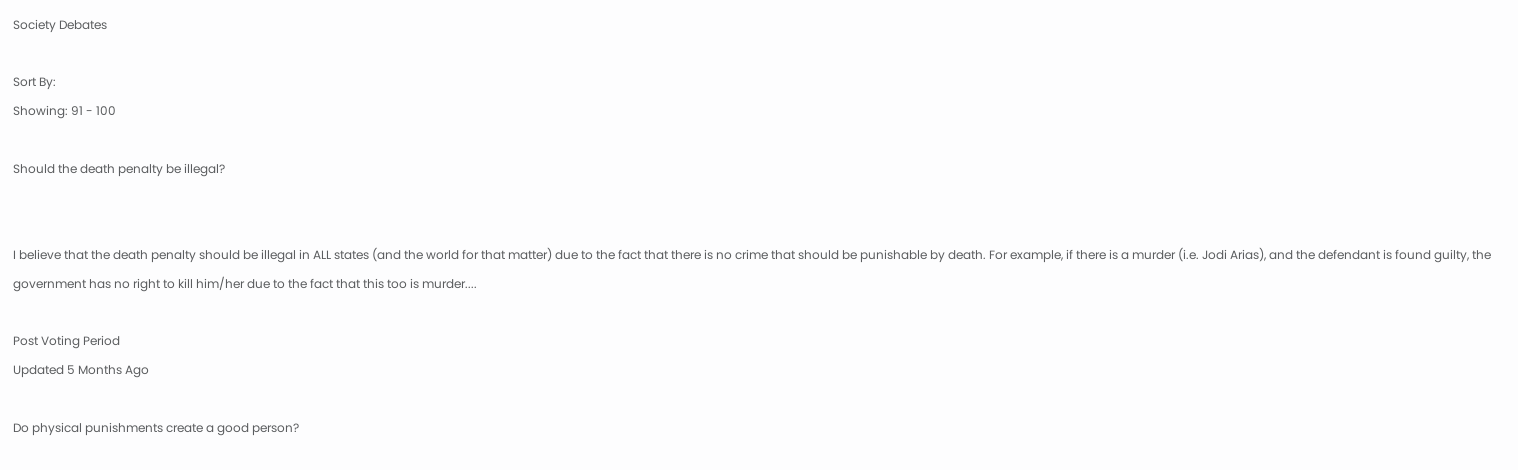Society Debates

Sort By:
Showing: 91 - 100

Should the death penalty be illegal?


I believe that the death penalty should be illegal in ALL states (and the world for that matter) due to the fact that there is no crime that should be punishable by death. For example, if there is a murder (i.e. Jodi Arias), and the defendant is found guilty, the government has no right to kill him/her due to the fact that this too is murder....

Post Voting Period
Updated 5 Months Ago

Do physical punishments create a good person?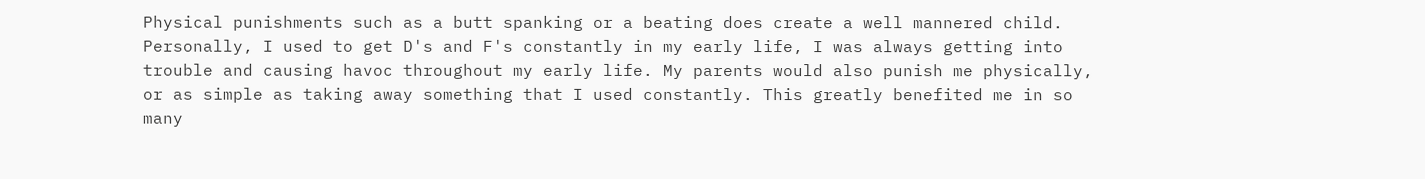Physical punishments such as a butt spanking or a beating does create a well mannered child. Personally, I used to get D's and F's constantly in my early life, I was always getting into trouble and causing havoc throughout my early life. My parents would also punish me physically, or as simple as taking away something that I used constantly. This greatly benefited me in so many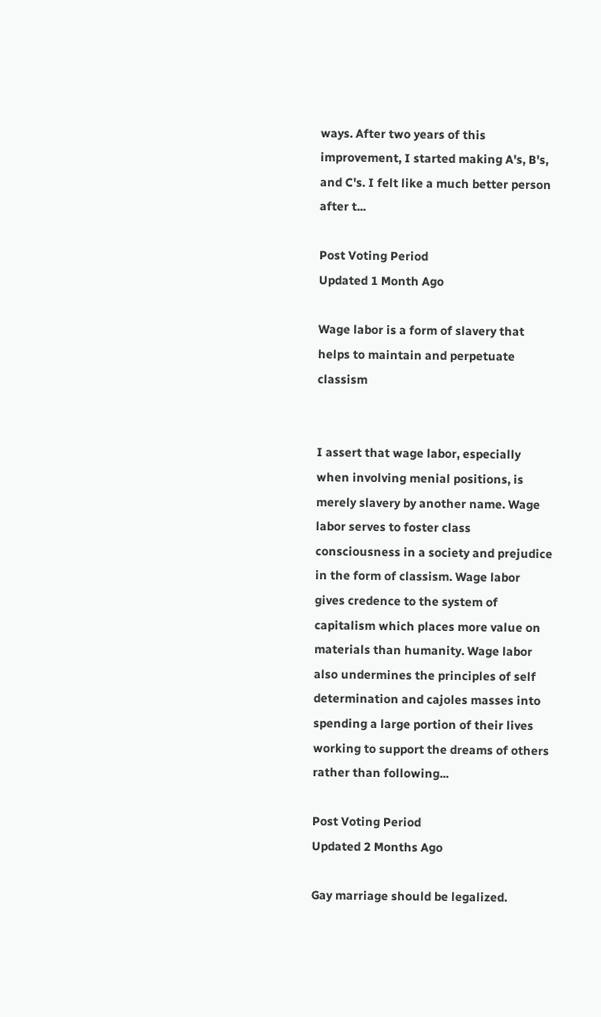ways. After two years of this improvement, I started making A's, B's, and C's. I felt like a much better person after t...

Post Voting Period
Updated 1 Month Ago

Wage labor is a form of slavery that helps to maintain and perpetuate classism


I assert that wage labor, especially when involving menial positions, is merely slavery by another name. Wage labor serves to foster class consciousness in a society and prejudice in the form of classism. Wage labor gives credence to the system of capitalism which places more value on materials than humanity. Wage labor also undermines the principles of self determination and cajoles masses into spending a large portion of their lives working to support the dreams of others rather than following...

Post Voting Period
Updated 2 Months Ago

Gay marriage should be legalized.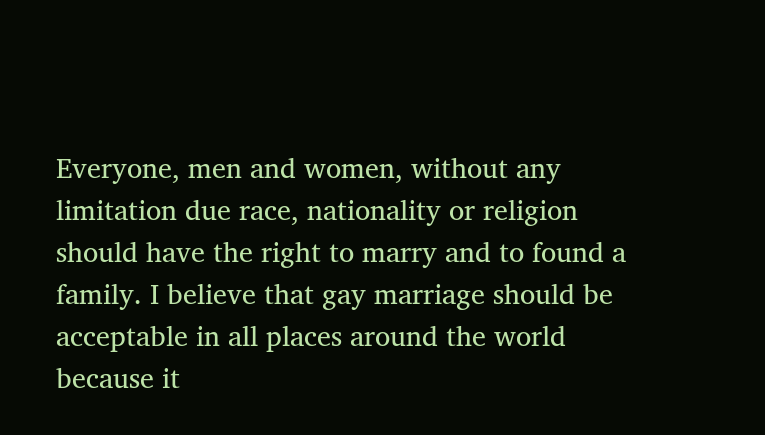Everyone, men and women, without any limitation due race, nationality or religion should have the right to marry and to found a family. I believe that gay marriage should be acceptable in all places around the world because it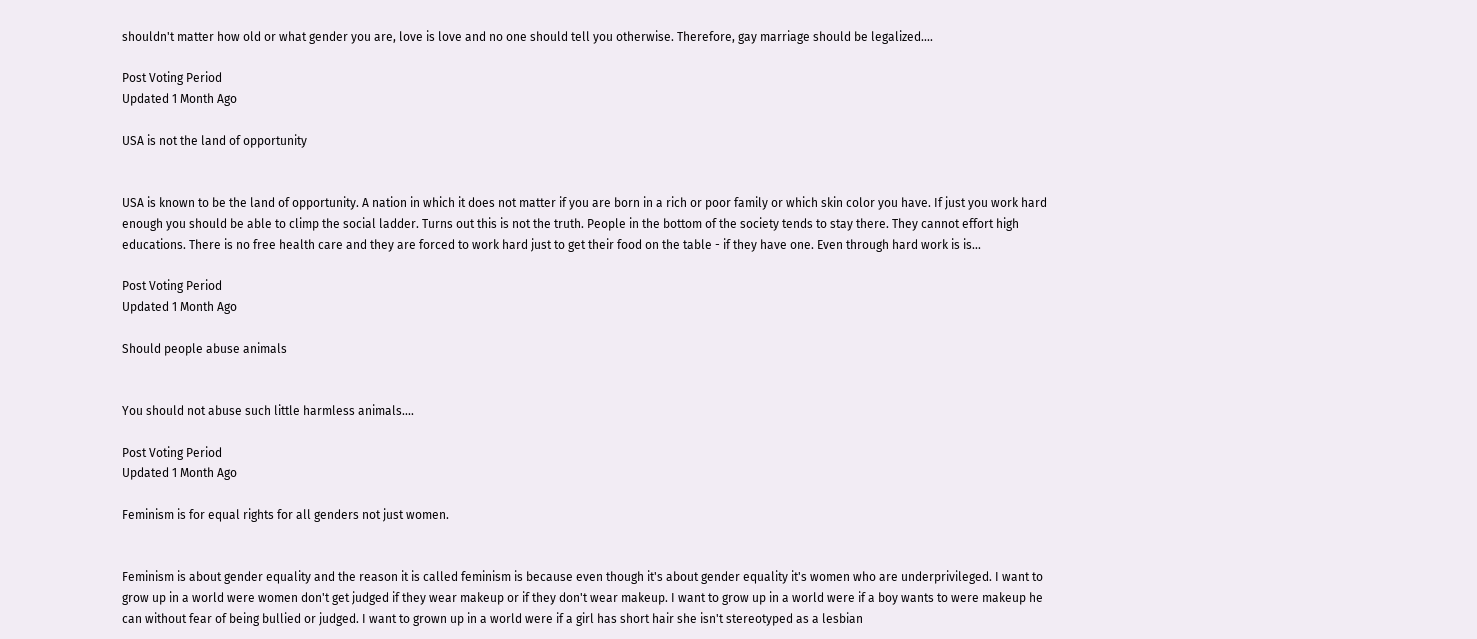shouldn't matter how old or what gender you are, love is love and no one should tell you otherwise. Therefore, gay marriage should be legalized....

Post Voting Period
Updated 1 Month Ago

USA is not the land of opportunity


USA is known to be the land of opportunity. A nation in which it does not matter if you are born in a rich or poor family or which skin color you have. If just you work hard enough you should be able to climp the social ladder. Turns out this is not the truth. People in the bottom of the society tends to stay there. They cannot effort high educations. There is no free health care and they are forced to work hard just to get their food on the table - if they have one. Even through hard work is is...

Post Voting Period
Updated 1 Month Ago

Should people abuse animals


You should not abuse such little harmless animals....

Post Voting Period
Updated 1 Month Ago

Feminism is for equal rights for all genders not just women.


Feminism is about gender equality and the reason it is called feminism is because even though it's about gender equality it's women who are underprivileged. I want to grow up in a world were women don't get judged if they wear makeup or if they don't wear makeup. I want to grow up in a world were if a boy wants to were makeup he can without fear of being bullied or judged. I want to grown up in a world were if a girl has short hair she isn't stereotyped as a lesbian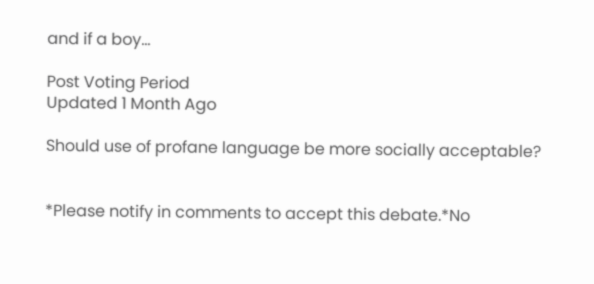and if a boy...

Post Voting Period
Updated 1 Month Ago

Should use of profane language be more socially acceptable?


*Please notify in comments to accept this debate.*No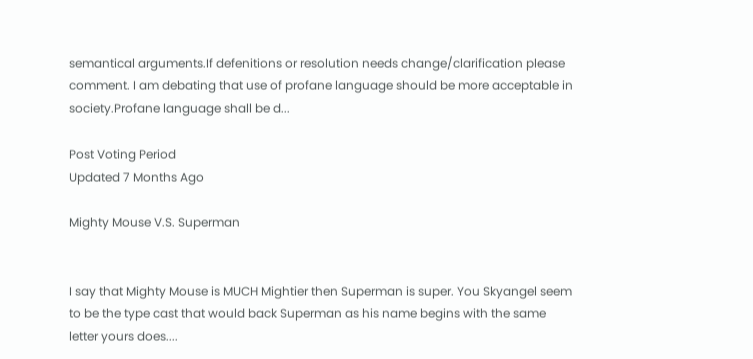semantical arguments.If defenitions or resolution needs change/clarification please comment. I am debating that use of profane language should be more acceptable in society.Profane language shall be d...

Post Voting Period
Updated 7 Months Ago

Mighty Mouse V.S. Superman


I say that Mighty Mouse is MUCH Mightier then Superman is super. You Skyangel seem to be the type cast that would back Superman as his name begins with the same letter yours does....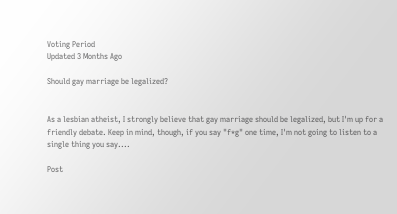Voting Period
Updated 3 Months Ago

Should gay marriage be legalized?


As a lesbian atheist, I strongly believe that gay marriage should be legalized, but I'm up for a friendly debate. Keep in mind, though, if you say "f*g" one time, I'm not going to listen to a single thing you say....

Post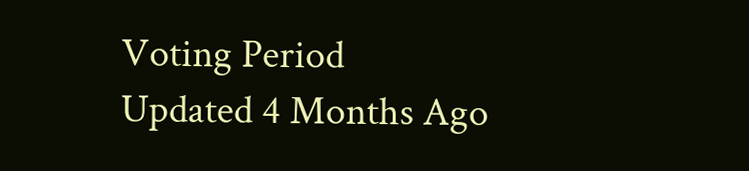Voting Period
Updated 4 Months Ago